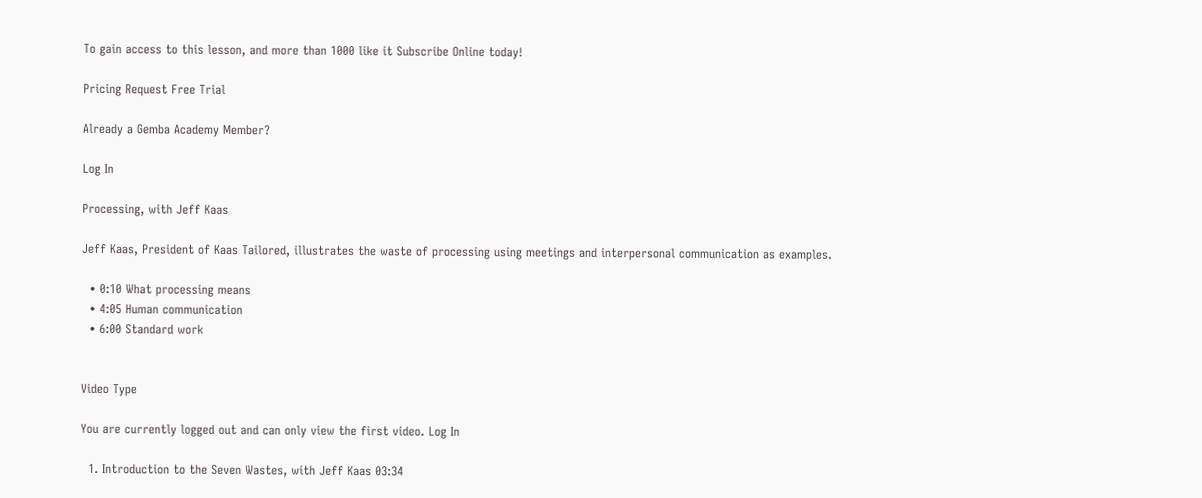To gain access to this lesson, and more than 1000 like it Subscribe Online today!

Pricing Request Free Trial

Already a Gemba Academy Member?

Log In

Processing, with Jeff Kaas

Jeff Kaas, President of Kaas Tailored, illustrates the waste of processing using meetings and interpersonal communication as examples.

  • 0:10 What processing means
  • 4:05 Human communication
  • 6:00 Standard work


Video Type

You are currently logged out and can only view the first video. Log In

  1. Introduction to the Seven Wastes, with Jeff Kaas 03:34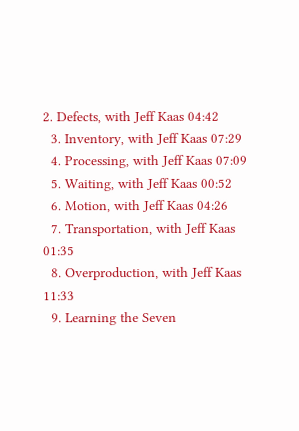2. Defects, with Jeff Kaas 04:42
  3. Inventory, with Jeff Kaas 07:29
  4. Processing, with Jeff Kaas 07:09
  5. Waiting, with Jeff Kaas 00:52
  6. Motion, with Jeff Kaas 04:26
  7. Transportation, with Jeff Kaas 01:35
  8. Overproduction, with Jeff Kaas 11:33
  9. Learning the Seven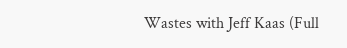Wastes with Jeff Kaas (Full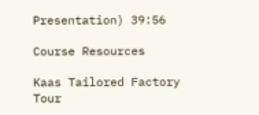Presentation) 39:56

Course Resources

Kaas Tailored Factory Tour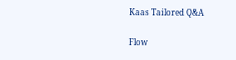Kaas Tailored Q&A

Flow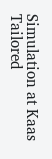Simulation at Kaas Tailored